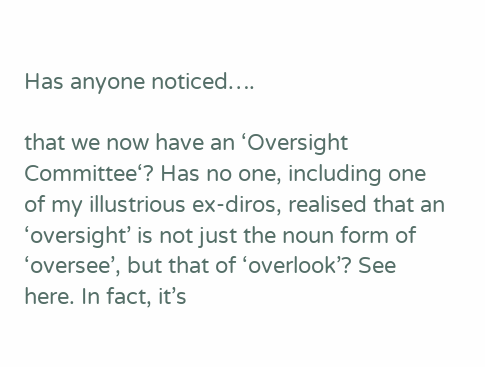Has anyone noticed….

that we now have an ‘Oversight Committee‘? Has no one, including one of my illustrious ex-diros, realised that an ‘oversight’ is not just the noun form of ‘oversee’, but that of ‘overlook’? See here. In fact, it’s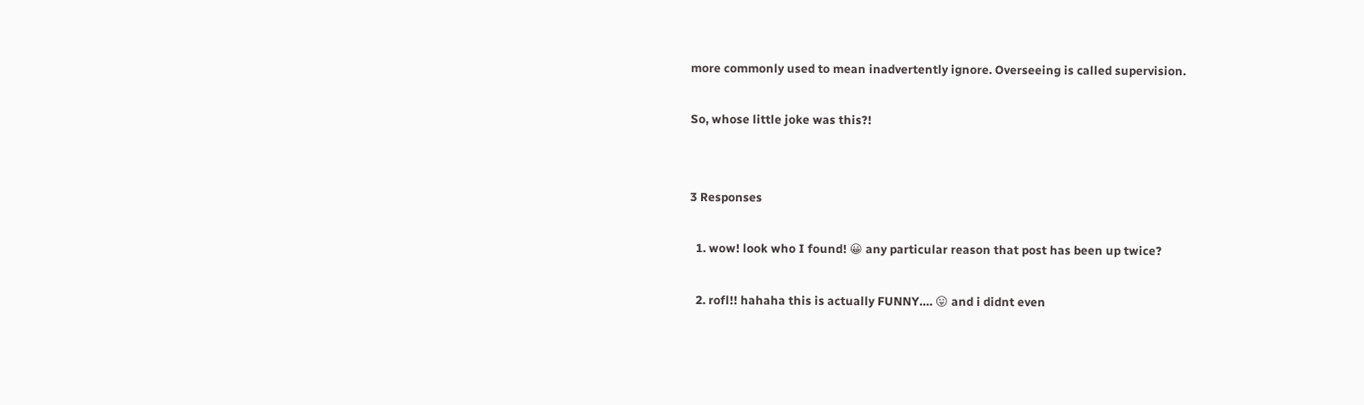more commonly used to mean inadvertently ignore. Overseeing is called supervision.

So, whose little joke was this?!


3 Responses

  1. wow! look who I found! 😀 any particular reason that post has been up twice?

  2. rofl!! hahaha this is actually FUNNY…. 😛 and i didnt even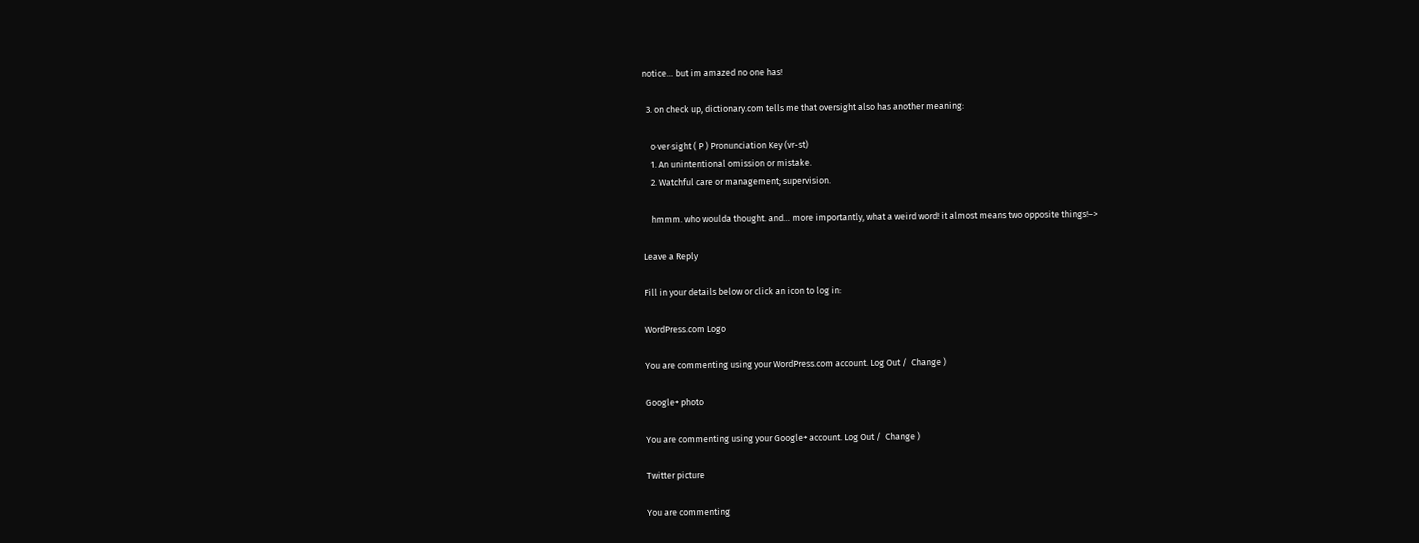notice… but im amazed no one has!

  3. on check up, dictionary.com tells me that oversight also has another meaning:

    o·ver·sight ( P ) Pronunciation Key (vr-st)
    1. An unintentional omission or mistake.
    2. Watchful care or management; supervision.

    hmmm. who woulda thought. and… more importantly, what a weird word! it almost means two opposite things!–>

Leave a Reply

Fill in your details below or click an icon to log in:

WordPress.com Logo

You are commenting using your WordPress.com account. Log Out /  Change )

Google+ photo

You are commenting using your Google+ account. Log Out /  Change )

Twitter picture

You are commenting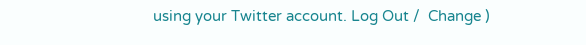using your Twitter account. Log Out /  Change )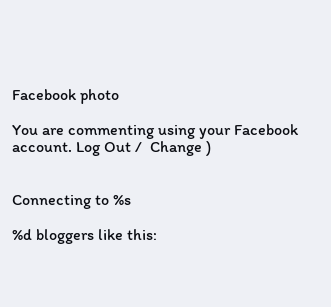Facebook photo

You are commenting using your Facebook account. Log Out /  Change )


Connecting to %s

%d bloggers like this: